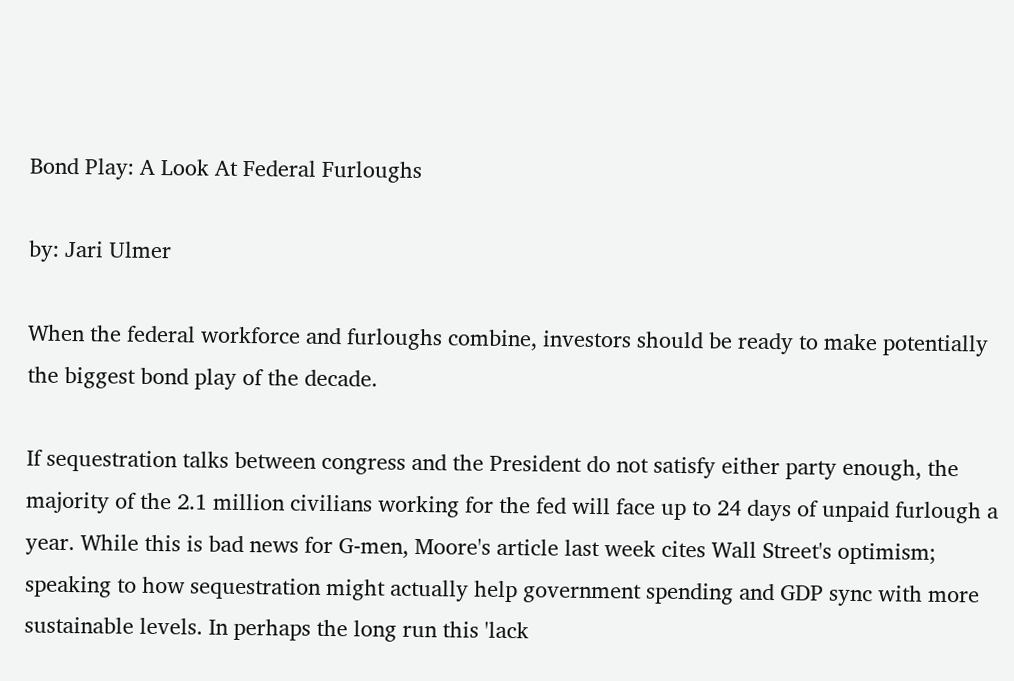Bond Play: A Look At Federal Furloughs

by: Jari Ulmer

When the federal workforce and furloughs combine, investors should be ready to make potentially the biggest bond play of the decade.

If sequestration talks between congress and the President do not satisfy either party enough, the majority of the 2.1 million civilians working for the fed will face up to 24 days of unpaid furlough a year. While this is bad news for G-men, Moore's article last week cites Wall Street's optimism; speaking to how sequestration might actually help government spending and GDP sync with more sustainable levels. In perhaps the long run this 'lack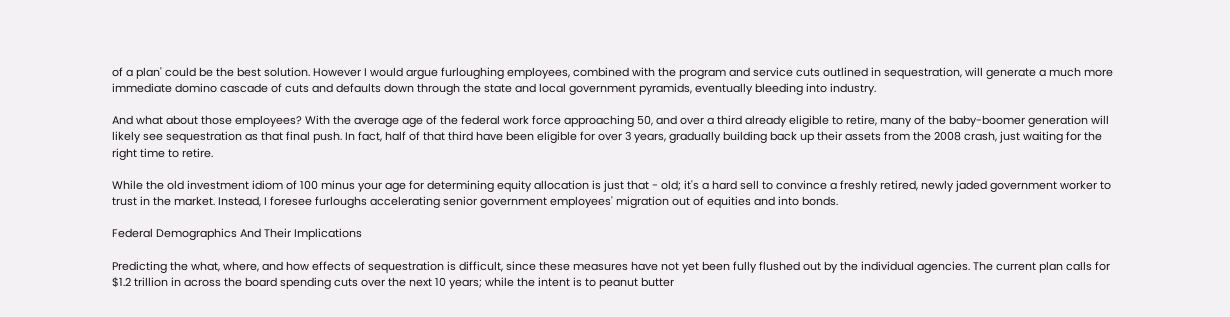of a plan' could be the best solution. However I would argue furloughing employees, combined with the program and service cuts outlined in sequestration, will generate a much more immediate domino cascade of cuts and defaults down through the state and local government pyramids, eventually bleeding into industry.

And what about those employees? With the average age of the federal work force approaching 50, and over a third already eligible to retire, many of the baby-boomer generation will likely see sequestration as that final push. In fact, half of that third have been eligible for over 3 years, gradually building back up their assets from the 2008 crash, just waiting for the right time to retire.

While the old investment idiom of 100 minus your age for determining equity allocation is just that - old; it's a hard sell to convince a freshly retired, newly jaded government worker to trust in the market. Instead, I foresee furloughs accelerating senior government employees' migration out of equities and into bonds.

Federal Demographics And Their Implications

Predicting the what, where, and how effects of sequestration is difficult, since these measures have not yet been fully flushed out by the individual agencies. The current plan calls for $1.2 trillion in across the board spending cuts over the next 10 years; while the intent is to peanut butter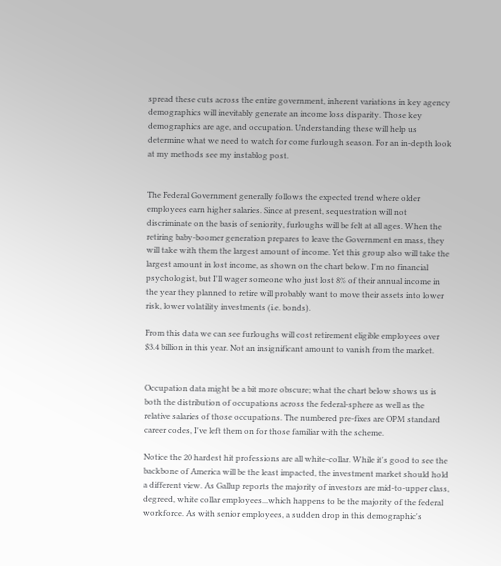spread these cuts across the entire government, inherent variations in key agency demographics will inevitably generate an income loss disparity. Those key demographics are age, and occupation. Understanding these will help us determine what we need to watch for come furlough season. For an in-depth look at my methods see my instablog post.


The Federal Government generally follows the expected trend where older employees earn higher salaries. Since at present, sequestration will not discriminate on the basis of seniority, furloughs will be felt at all ages. When the retiring baby-boomer generation prepares to leave the Government en mass, they will take with them the largest amount of income. Yet this group also will take the largest amount in lost income, as shown on the chart below. I'm no financial psychologist, but I'll wager someone who just lost 8% of their annual income in the year they planned to retire will probably want to move their assets into lower risk, lower volatility investments (i.e. bonds).

From this data we can see furloughs will cost retirement eligible employees over $3.4 billion in this year. Not an insignificant amount to vanish from the market.


Occupation data might be a bit more obscure; what the chart below shows us is both the distribution of occupations across the federal-sphere as well as the relative salaries of those occupations. The numbered pre-fixes are OPM standard career codes, I've left them on for those familiar with the scheme.

Notice the 20 hardest hit professions are all white-collar. While it's good to see the backbone of America will be the least impacted, the investment market should hold a different view. As Gallup reports the majority of investors are mid-to-upper class, degreed, white collar employees...which happens to be the majority of the federal workforce. As with senior employees, a sudden drop in this demographic's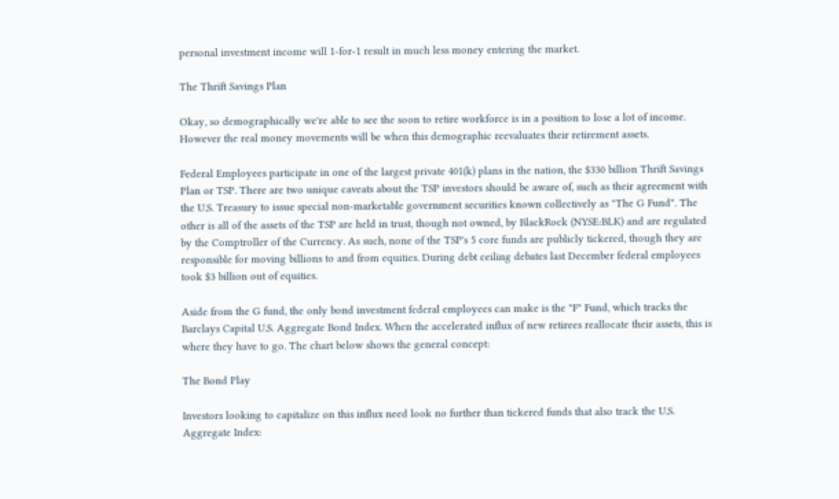personal investment income will 1-for-1 result in much less money entering the market.

The Thrift Savings Plan

Okay, so demographically we're able to see the soon to retire workforce is in a position to lose a lot of income. However the real money movements will be when this demographic reevaluates their retirement assets.

Federal Employees participate in one of the largest private 401(k) plans in the nation, the $330 billion Thrift Savings Plan or TSP. There are two unique caveats about the TSP investors should be aware of, such as their agreement with the U.S. Treasury to issue special non-marketable government securities known collectively as "The G Fund". The other is all of the assets of the TSP are held in trust, though not owned, by BlackRock (NYSE:BLK) and are regulated by the Comptroller of the Currency. As such, none of the TSP's 5 core funds are publicly tickered, though they are responsible for moving billions to and from equities. During debt ceiling debates last December federal employees took $3 billion out of equities.

Aside from the G fund, the only bond investment federal employees can make is the "F" Fund, which tracks the Barclays Capital U.S. Aggregate Bond Index. When the accelerated influx of new retirees reallocate their assets, this is where they have to go. The chart below shows the general concept:

The Bond Play

Investors looking to capitalize on this influx need look no further than tickered funds that also track the U.S. Aggregate Index: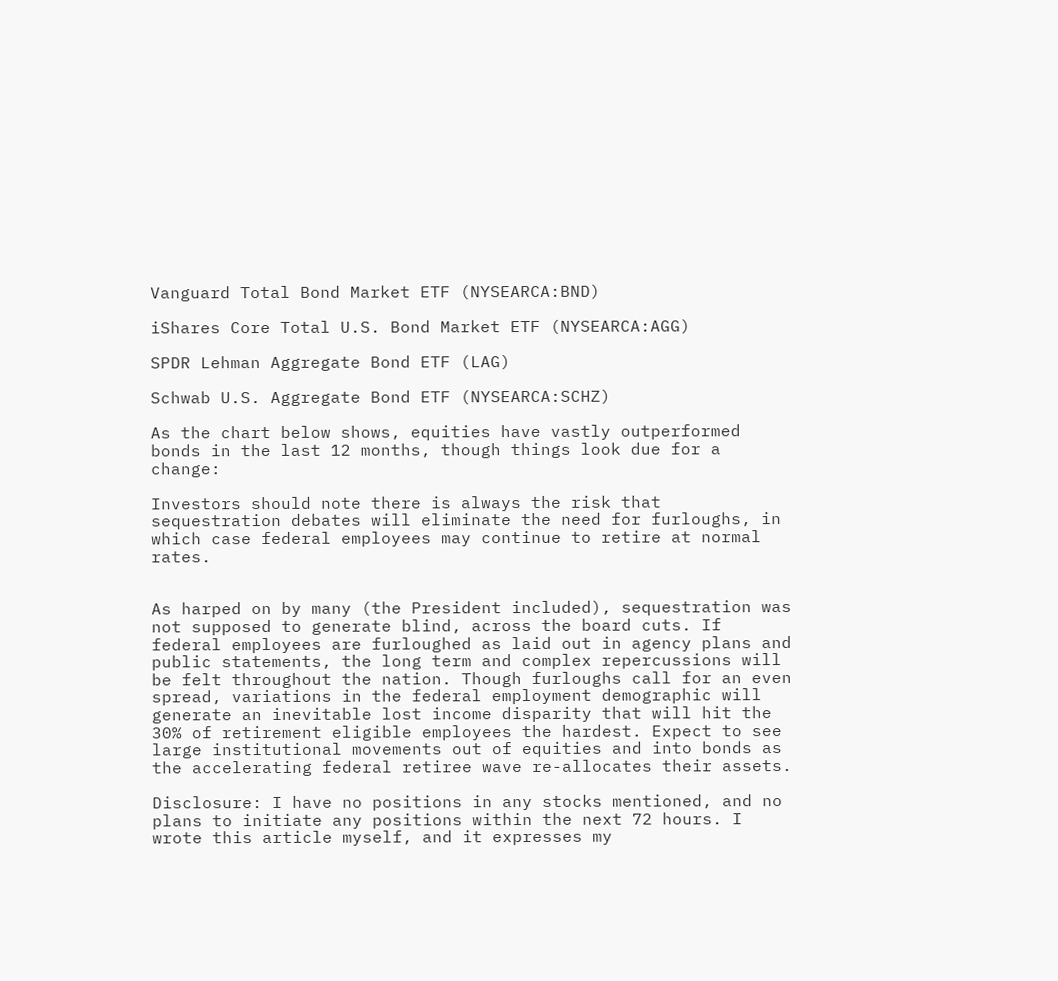Vanguard Total Bond Market ETF (NYSEARCA:BND)

iShares Core Total U.S. Bond Market ETF (NYSEARCA:AGG)

SPDR Lehman Aggregate Bond ETF (LAG)

Schwab U.S. Aggregate Bond ETF (NYSEARCA:SCHZ)

As the chart below shows, equities have vastly outperformed bonds in the last 12 months, though things look due for a change:

Investors should note there is always the risk that sequestration debates will eliminate the need for furloughs, in which case federal employees may continue to retire at normal rates.


As harped on by many (the President included), sequestration was not supposed to generate blind, across the board cuts. If federal employees are furloughed as laid out in agency plans and public statements, the long term and complex repercussions will be felt throughout the nation. Though furloughs call for an even spread, variations in the federal employment demographic will generate an inevitable lost income disparity that will hit the 30% of retirement eligible employees the hardest. Expect to see large institutional movements out of equities and into bonds as the accelerating federal retiree wave re-allocates their assets.

Disclosure: I have no positions in any stocks mentioned, and no plans to initiate any positions within the next 72 hours. I wrote this article myself, and it expresses my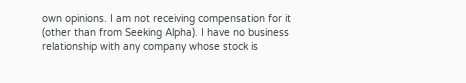own opinions. I am not receiving compensation for it (other than from Seeking Alpha). I have no business relationship with any company whose stock is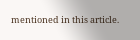mentioned in this article.